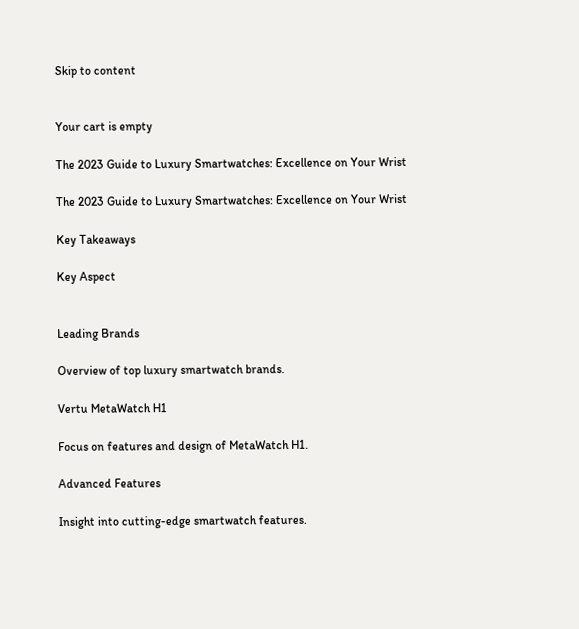Skip to content


Your cart is empty

The 2023 Guide to Luxury Smartwatches: Excellence on Your Wrist

The 2023 Guide to Luxury Smartwatches: Excellence on Your Wrist

Key Takeaways

Key Aspect


Leading Brands

Overview of top luxury smartwatch brands.

Vertu MetaWatch H1

Focus on features and design of MetaWatch H1.

Advanced Features

Insight into cutting-edge smartwatch features.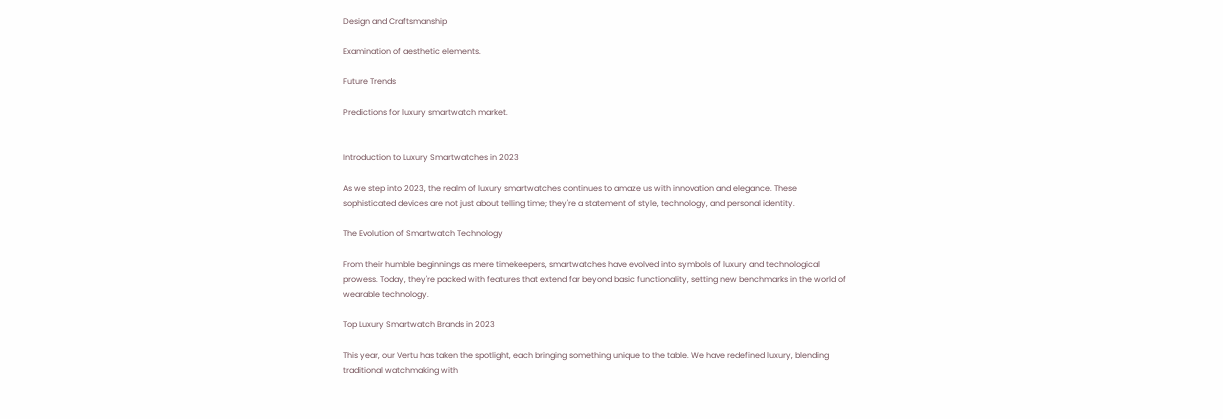Design and Craftsmanship

Examination of aesthetic elements.

Future Trends

Predictions for luxury smartwatch market.


Introduction to Luxury Smartwatches in 2023

As we step into 2023, the realm of luxury smartwatches continues to amaze us with innovation and elegance. These sophisticated devices are not just about telling time; they're a statement of style, technology, and personal identity.

The Evolution of Smartwatch Technology

From their humble beginnings as mere timekeepers, smartwatches have evolved into symbols of luxury and technological prowess. Today, they're packed with features that extend far beyond basic functionality, setting new benchmarks in the world of wearable technology.

Top Luxury Smartwatch Brands in 2023

This year, our Vertu has taken the spotlight, each bringing something unique to the table. We have redefined luxury, blending traditional watchmaking with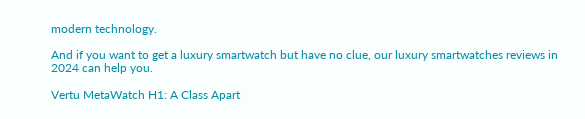modern technology.

And if you want to get a luxury smartwatch but have no clue, our luxury smartwatches reviews in 2024 can help you.

Vertu MetaWatch H1: A Class Apart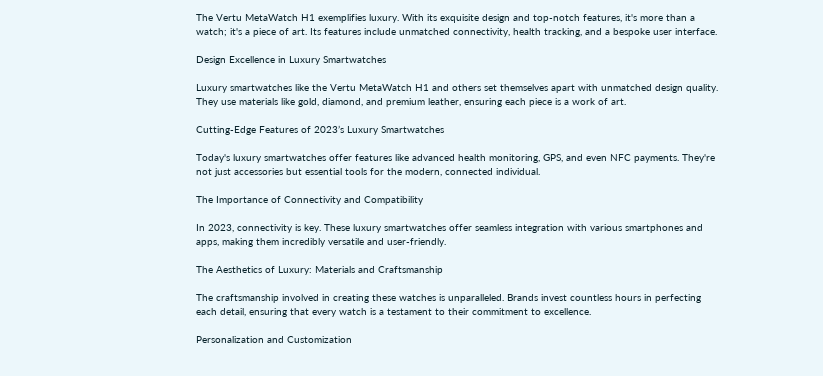The Vertu MetaWatch H1 exemplifies luxury. With its exquisite design and top-notch features, it's more than a watch; it's a piece of art. Its features include unmatched connectivity, health tracking, and a bespoke user interface.

Design Excellence in Luxury Smartwatches

Luxury smartwatches like the Vertu MetaWatch H1 and others set themselves apart with unmatched design quality. They use materials like gold, diamond, and premium leather, ensuring each piece is a work of art.

Cutting-Edge Features of 2023’s Luxury Smartwatches

Today's luxury smartwatches offer features like advanced health monitoring, GPS, and even NFC payments. They're not just accessories but essential tools for the modern, connected individual.

The Importance of Connectivity and Compatibility

In 2023, connectivity is key. These luxury smartwatches offer seamless integration with various smartphones and apps, making them incredibly versatile and user-friendly.

The Aesthetics of Luxury: Materials and Craftsmanship

The craftsmanship involved in creating these watches is unparalleled. Brands invest countless hours in perfecting each detail, ensuring that every watch is a testament to their commitment to excellence.

Personalization and Customization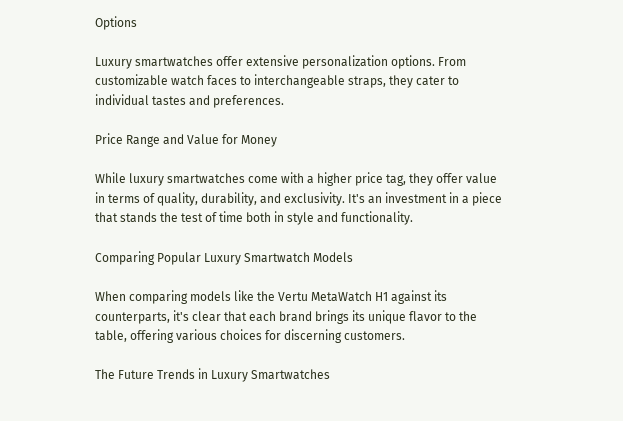Options

Luxury smartwatches offer extensive personalization options. From customizable watch faces to interchangeable straps, they cater to individual tastes and preferences.

Price Range and Value for Money

While luxury smartwatches come with a higher price tag, they offer value in terms of quality, durability, and exclusivity. It's an investment in a piece that stands the test of time both in style and functionality.

Comparing Popular Luxury Smartwatch Models

When comparing models like the Vertu MetaWatch H1 against its counterparts, it's clear that each brand brings its unique flavor to the table, offering various choices for discerning customers.

The Future Trends in Luxury Smartwatches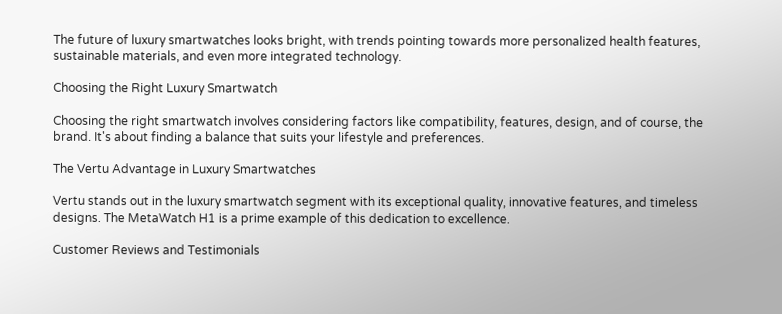The future of luxury smartwatches looks bright, with trends pointing towards more personalized health features, sustainable materials, and even more integrated technology.

Choosing the Right Luxury Smartwatch

Choosing the right smartwatch involves considering factors like compatibility, features, design, and of course, the brand. It's about finding a balance that suits your lifestyle and preferences.

The Vertu Advantage in Luxury Smartwatches

Vertu stands out in the luxury smartwatch segment with its exceptional quality, innovative features, and timeless designs. The MetaWatch H1 is a prime example of this dedication to excellence.

Customer Reviews and Testimonials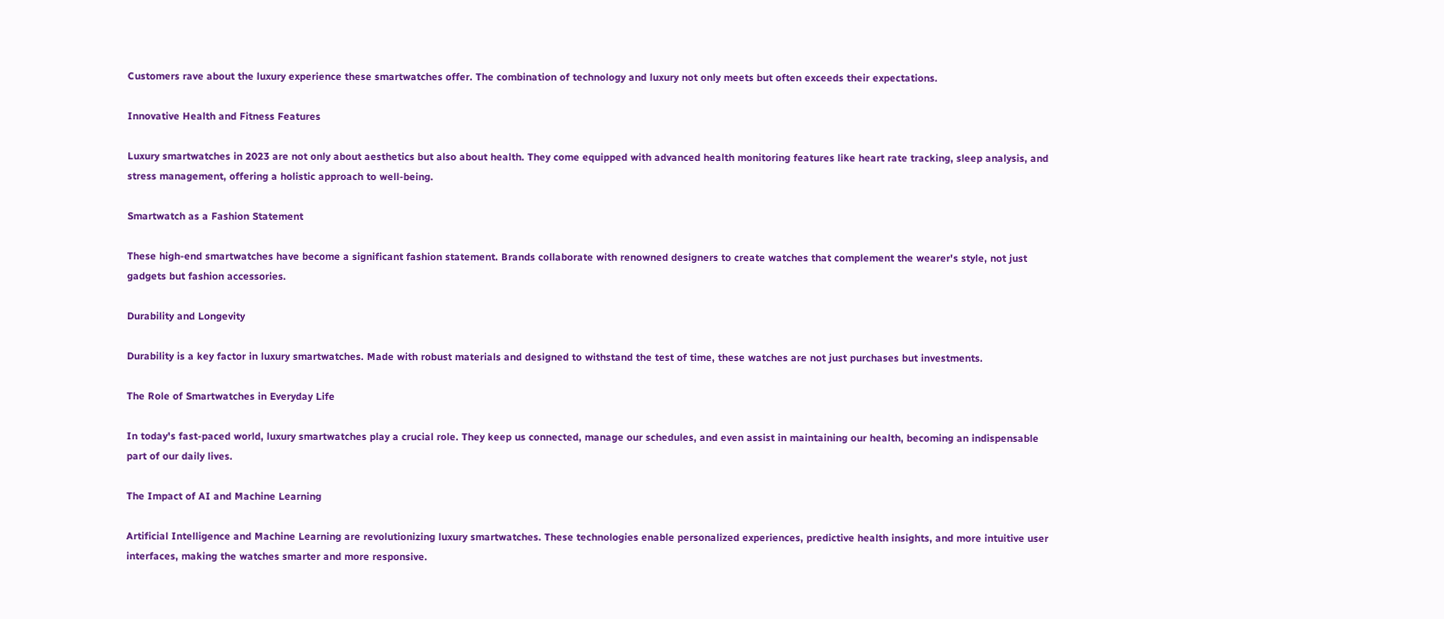Customers rave about the luxury experience these smartwatches offer. The combination of technology and luxury not only meets but often exceeds their expectations.

Innovative Health and Fitness Features

Luxury smartwatches in 2023 are not only about aesthetics but also about health. They come equipped with advanced health monitoring features like heart rate tracking, sleep analysis, and stress management, offering a holistic approach to well-being.

Smartwatch as a Fashion Statement

These high-end smartwatches have become a significant fashion statement. Brands collaborate with renowned designers to create watches that complement the wearer's style, not just gadgets but fashion accessories.

Durability and Longevity

Durability is a key factor in luxury smartwatches. Made with robust materials and designed to withstand the test of time, these watches are not just purchases but investments.

The Role of Smartwatches in Everyday Life

In today's fast-paced world, luxury smartwatches play a crucial role. They keep us connected, manage our schedules, and even assist in maintaining our health, becoming an indispensable part of our daily lives.

The Impact of AI and Machine Learning

Artificial Intelligence and Machine Learning are revolutionizing luxury smartwatches. These technologies enable personalized experiences, predictive health insights, and more intuitive user interfaces, making the watches smarter and more responsive.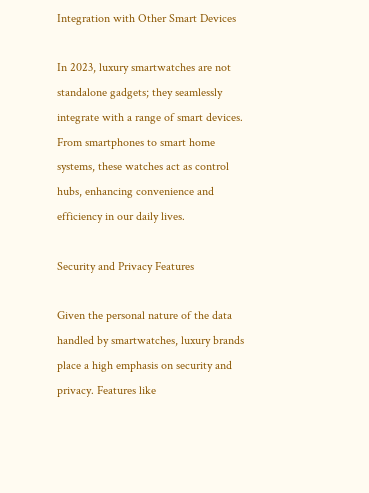Integration with Other Smart Devices

In 2023, luxury smartwatches are not standalone gadgets; they seamlessly integrate with a range of smart devices. From smartphones to smart home systems, these watches act as control hubs, enhancing convenience and efficiency in our daily lives.

Security and Privacy Features

Given the personal nature of the data handled by smartwatches, luxury brands place a high emphasis on security and privacy. Features like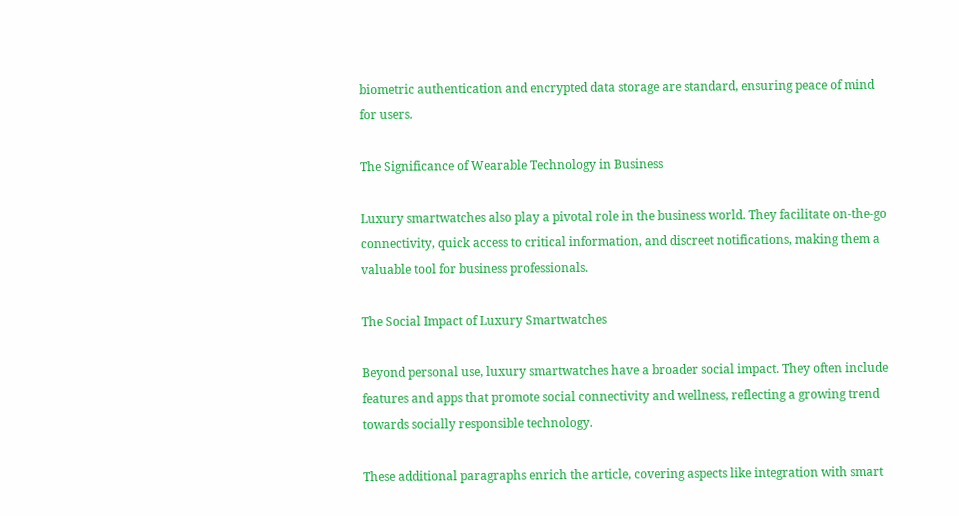biometric authentication and encrypted data storage are standard, ensuring peace of mind for users.

The Significance of Wearable Technology in Business

Luxury smartwatches also play a pivotal role in the business world. They facilitate on-the-go connectivity, quick access to critical information, and discreet notifications, making them a valuable tool for business professionals.

The Social Impact of Luxury Smartwatches

Beyond personal use, luxury smartwatches have a broader social impact. They often include features and apps that promote social connectivity and wellness, reflecting a growing trend towards socially responsible technology.

These additional paragraphs enrich the article, covering aspects like integration with smart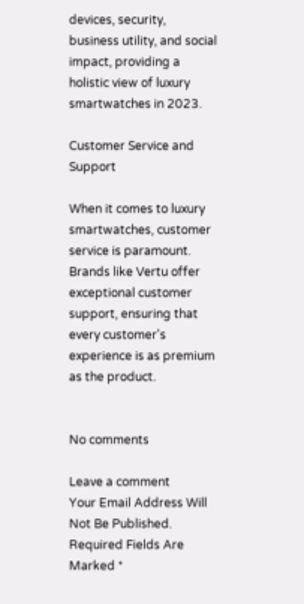devices, security, business utility, and social impact, providing a holistic view of luxury smartwatches in 2023.

Customer Service and Support

When it comes to luxury smartwatches, customer service is paramount. Brands like Vertu offer exceptional customer support, ensuring that every customer's experience is as premium as the product.


No comments

Leave a comment
Your Email Address Will Not Be Published. Required Fields Are Marked *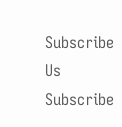Subscribe Us
Subscribe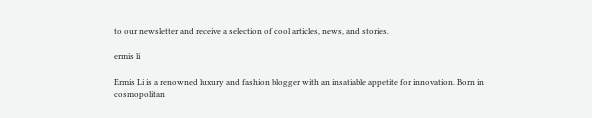to our newsletter and receive a selection of cool articles, news, and stories.

ermis li

Ermis Li is a renowned luxury and fashion blogger with an insatiable appetite for innovation. Born in cosmopolitan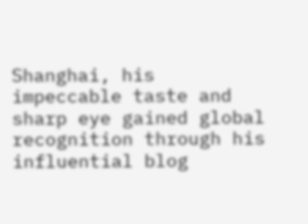Shanghai, his impeccable taste and sharp eye gained global recognition through his influential blog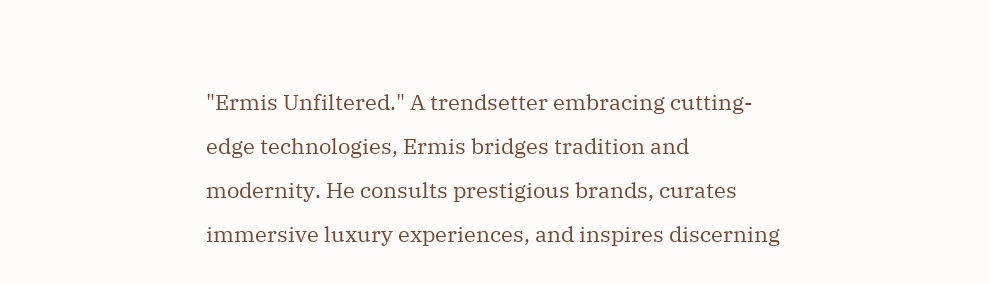"Ermis Unfiltered." A trendsetter embracing cutting-edge technologies, Ermis bridges tradition and modernity. He consults prestigious brands, curates immersive luxury experiences, and inspires discerning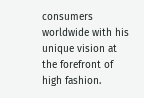consumers worldwide with his unique vision at the forefront of high fashion.